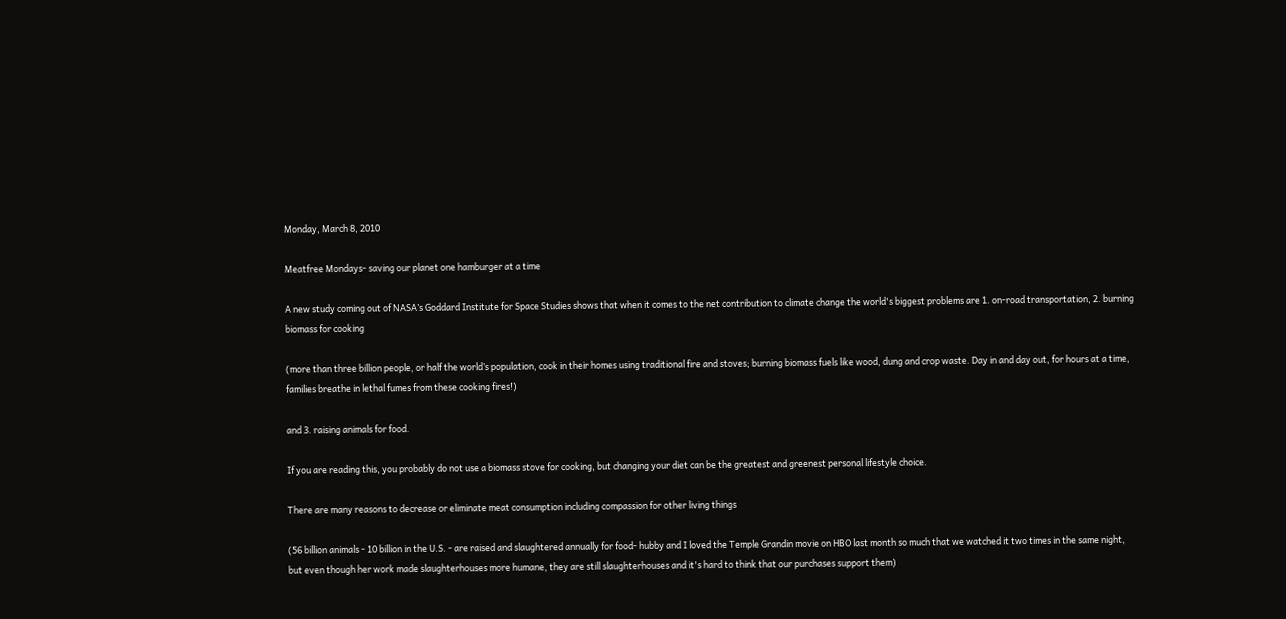Monday, March 8, 2010

Meatfree Mondays- saving our planet one hamburger at a time

A new study coming out of NASA’s Goddard Institute for Space Studies shows that when it comes to the net contribution to climate change the world's biggest problems are 1. on-road transportation, 2. burning biomass for cooking

(more than three billion people, or half the world’s population, cook in their homes using traditional fire and stoves; burning biomass fuels like wood, dung and crop waste. Day in and day out, for hours at a time, families breathe in lethal fumes from these cooking fires!)

and 3. raising animals for food.

If you are reading this, you probably do not use a biomass stove for cooking, but changing your diet can be the greatest and greenest personal lifestyle choice.

There are many reasons to decrease or eliminate meat consumption including compassion for other living things

(56 billion animals - 10 billion in the U.S. - are raised and slaughtered annually for food- hubby and I loved the Temple Grandin movie on HBO last month so much that we watched it two times in the same night, but even though her work made slaughterhouses more humane, they are still slaughterhouses and it's hard to think that our purchases support them)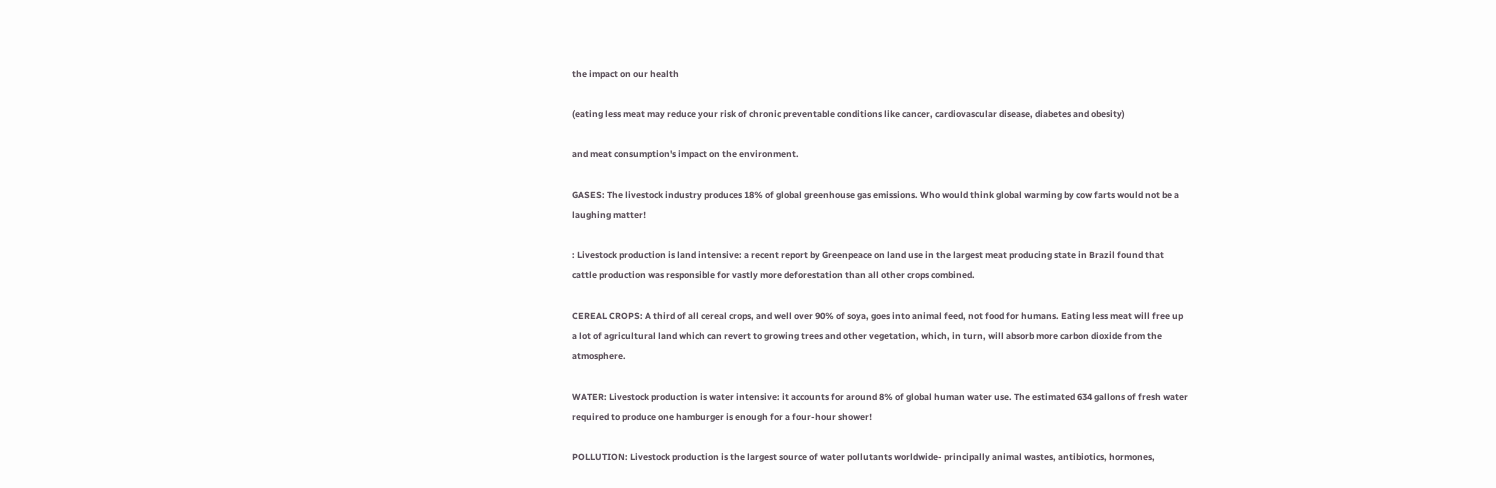the impact on our health

(eating less meat may reduce your risk of chronic preventable conditions like cancer, cardiovascular disease, diabetes and obesity)

and meat consumption's impact on the environment.

GASES: The livestock industry produces 18% of global greenhouse gas emissions. Who would think global warming by cow farts would not be a laughing matter!

: Livestock production is land intensive: a recent report by Greenpeace on land use in the largest meat producing state in Brazil found that cattle production was responsible for vastly more deforestation than all other crops combined.

CEREAL CROPS: A third of all cereal crops, and well over 90% of soya, goes into animal feed, not food for humans. Eating less meat will free up a lot of agricultural land which can revert to growing trees and other vegetation, which, in turn, will absorb more carbon dioxide from the atmosphere.

WATER: Livestock production is water intensive: it accounts for around 8% of global human water use. The estimated 634 gallons of fresh water required to produce one hamburger is enough for a four-hour shower!

POLLUTION: Livestock production is the largest source of water pollutants worldwide- principally animal wastes, antibiotics, hormones,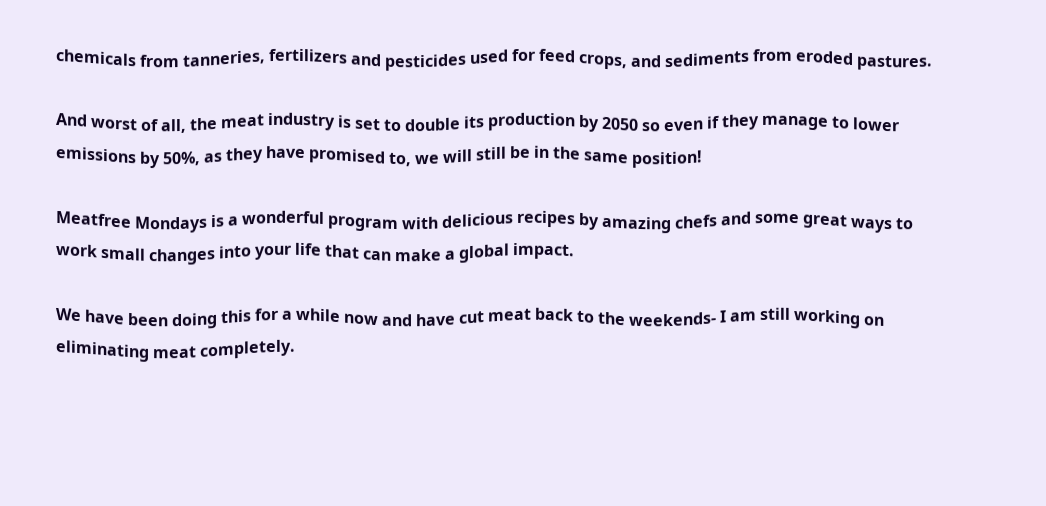chemicals from tanneries, fertilizers and pesticides used for feed crops, and sediments from eroded pastures.

And worst of all, the meat industry is set to double its production by 2050 so even if they manage to lower emissions by 50%, as they have promised to, we will still be in the same position!

Meatfree Mondays is a wonderful program with delicious recipes by amazing chefs and some great ways to work small changes into your life that can make a global impact.

We have been doing this for a while now and have cut meat back to the weekends- I am still working on eliminating meat completely.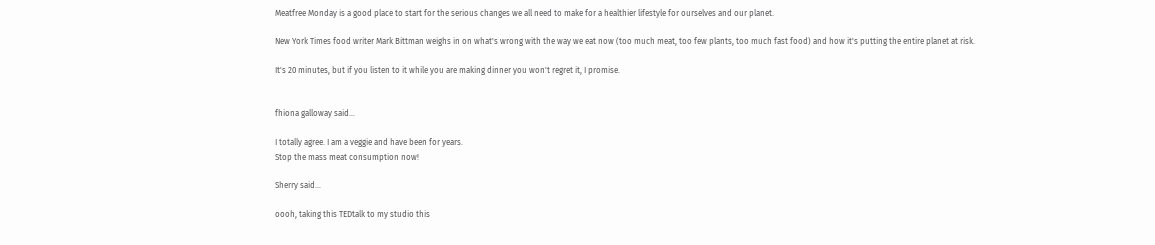Meatfree Monday is a good place to start for the serious changes we all need to make for a healthier lifestyle for ourselves and our planet.

New York Times food writer Mark Bittman weighs in on what's wrong with the way we eat now (too much meat, too few plants, too much fast food) and how it's putting the entire planet at risk.

It's 20 minutes, but if you listen to it while you are making dinner you won't regret it, I promise.


fhiona galloway said...

I totally agree. I am a veggie and have been for years.
Stop the mass meat consumption now!

Sherry said...

oooh, taking this TEDtalk to my studio this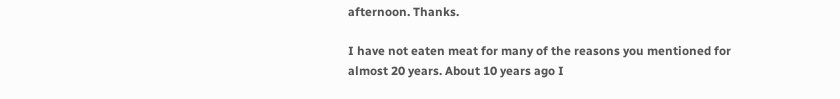afternoon. Thanks.

I have not eaten meat for many of the reasons you mentioned for almost 20 years. About 10 years ago I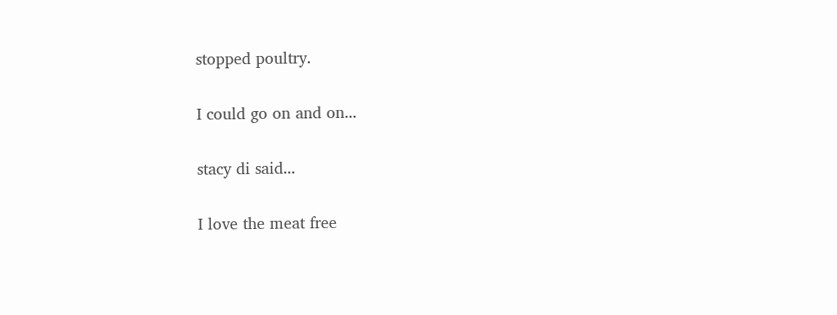stopped poultry.

I could go on and on...

stacy di said...

I love the meat free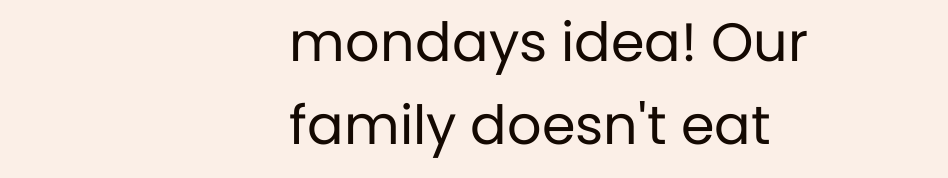mondays idea! Our family doesn't eat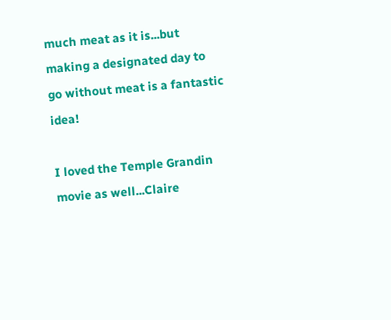much meat as it is...but making a designated day to go without meat is a fantastic idea!

I loved the Temple Grandin movie as well...Claire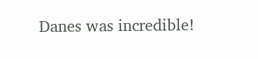Danes was incredible!